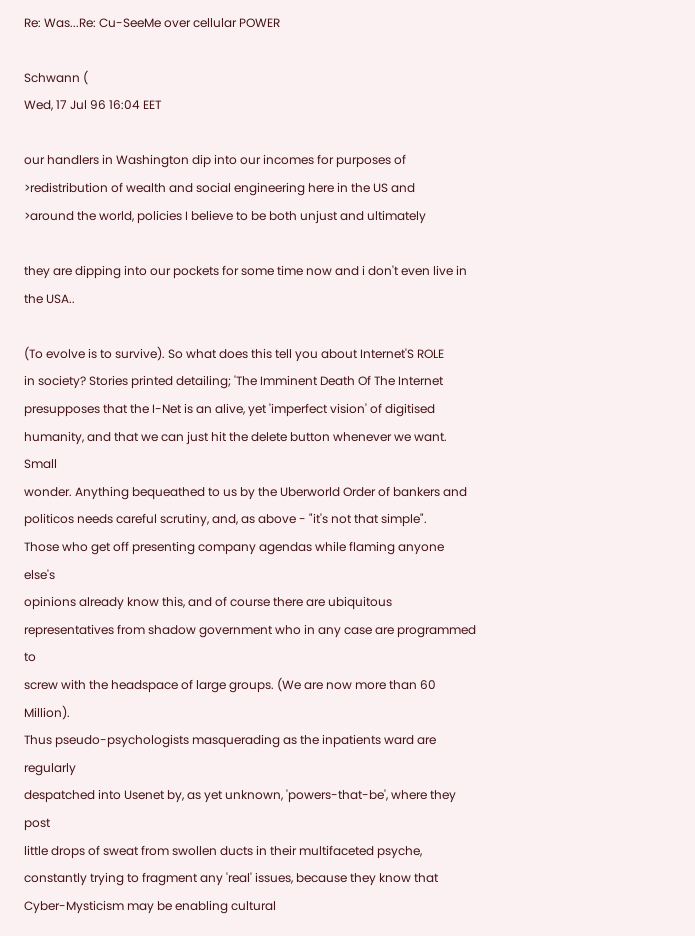Re: Was...Re: Cu-SeeMe over cellular POWER

Schwann (
Wed, 17 Jul 96 16:04 EET

our handlers in Washington dip into our incomes for purposes of
>redistribution of wealth and social engineering here in the US and
>around the world, policies I believe to be both unjust and ultimately

they are dipping into our pockets for some time now and i don't even live in
the USA..

(To evolve is to survive). So what does this tell you about Internet'S ROLE
in society? Stories printed detailing; 'The Imminent Death Of The Internet
presupposes that the I-Net is an alive, yet 'imperfect vision' of digitised
humanity, and that we can just hit the delete button whenever we want. Small
wonder. Anything bequeathed to us by the Uberworld Order of bankers and
politicos needs careful scrutiny, and, as above - "it's not that simple".
Those who get off presenting company agendas while flaming anyone else's
opinions already know this, and of course there are ubiquitous
representatives from shadow government who in any case are programmed to
screw with the headspace of large groups. (We are now more than 60 Million).
Thus pseudo-psychologists masquerading as the inpatients ward are regularly
despatched into Usenet by, as yet unknown, 'powers-that-be', where they post
little drops of sweat from swollen ducts in their multifaceted psyche,
constantly trying to fragment any 'real' issues, because they know that
Cyber-Mysticism may be enabling cultural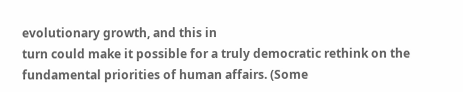evolutionary growth, and this in
turn could make it possible for a truly democratic rethink on the
fundamental priorities of human affairs. (Some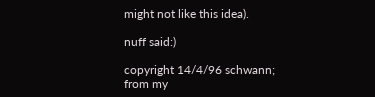might not like this idea).

nuff said:)

copyright 14/4/96 schwann; from my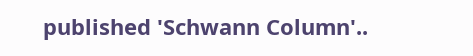published 'Schwann Column'..